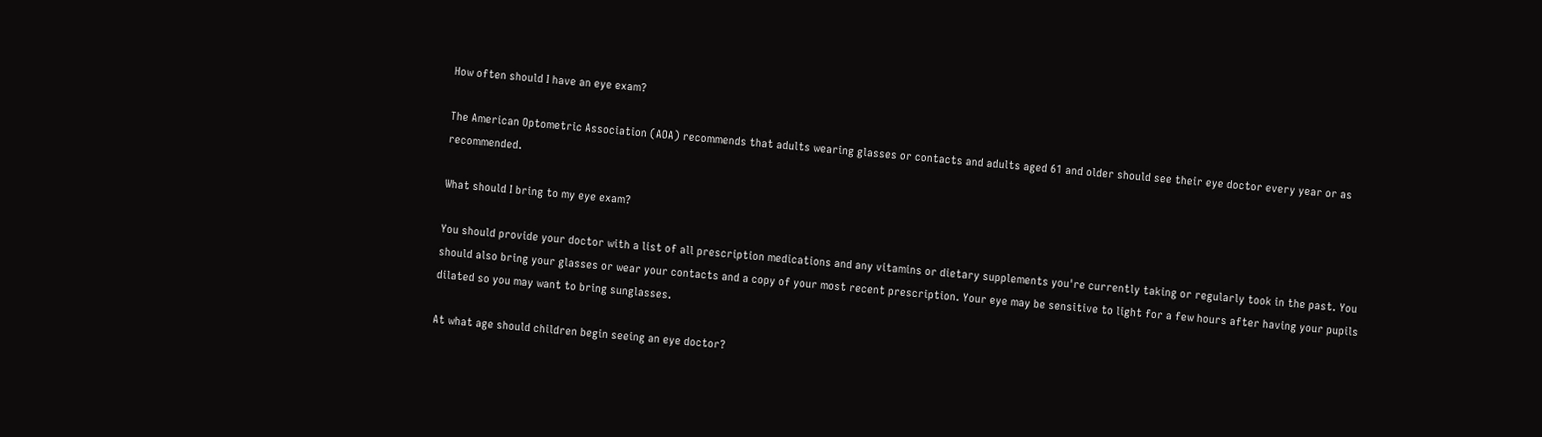How often should I have an eye exam?

The American Optometric Association (AOA) recommends that adults wearing glasses or contacts and adults aged 61 and older should see their eye doctor every year or as recommended.

What should I bring to my eye exam?

You should provide your doctor with a list of all prescription medications and any vitamins or dietary supplements you're currently taking or regularly took in the past. You should also bring your glasses or wear your contacts and a copy of your most recent prescription. Your eye may be sensitive to light for a few hours after having your pupils dilated so you may want to bring sunglasses.

At what age should children begin seeing an eye doctor?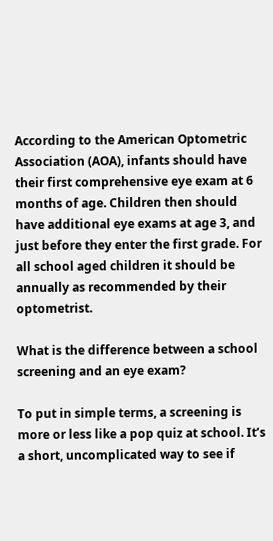According to the American Optometric Association (AOA), infants should have their first comprehensive eye exam at 6 months of age. Children then should have additional eye exams at age 3, and just before they enter the first grade. For all school aged children it should be annually as recommended by their optometrist.

What is the difference between a school screening and an eye exam?

To put in simple terms, a screening is more or less like a pop quiz at school. It’s a short, uncomplicated way to see if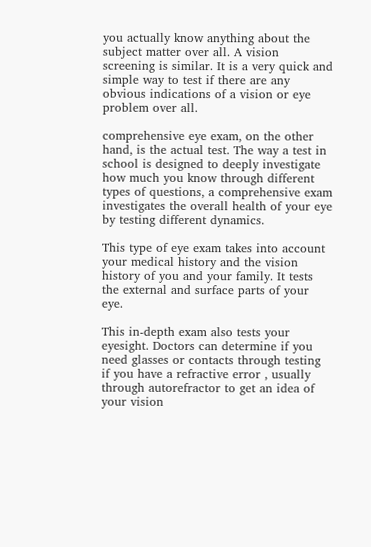you actually know anything about the subject matter over all. A vision screening is similar. It is a very quick and simple way to test if there are any obvious indications of a vision or eye problem over all.

comprehensive eye exam, on the other hand, is the actual test. The way a test in school is designed to deeply investigate how much you know through different types of questions, a comprehensive exam investigates the overall health of your eye by testing different dynamics.

This type of eye exam takes into account your medical history and the vision history of you and your family. It tests the external and surface parts of your eye.

This in-depth exam also tests your eyesight. Doctors can determine if you need glasses or contacts through testing if you have a refractive error , usually through autorefractor to get an idea of your vision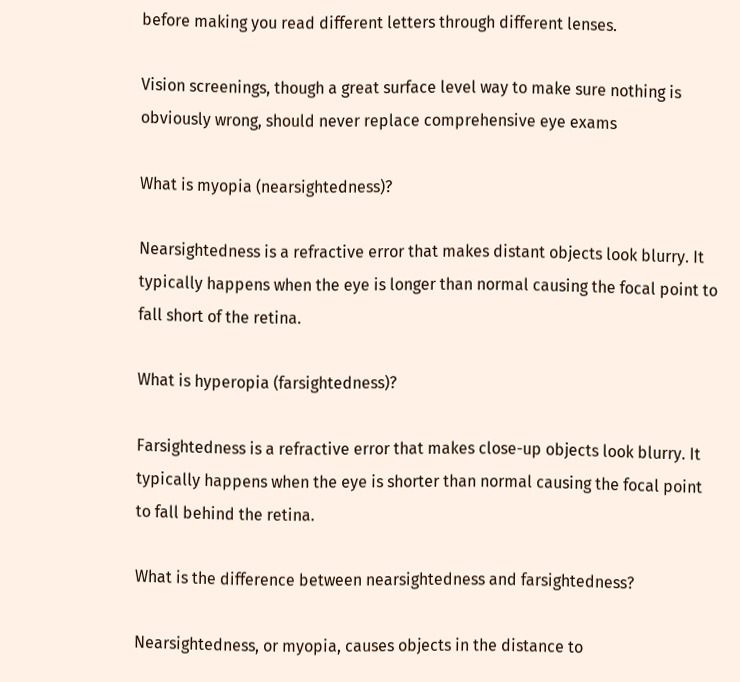before making you read different letters through different lenses.

Vision screenings, though a great surface level way to make sure nothing is obviously wrong, should never replace comprehensive eye exams

What is myopia (nearsightedness)?

Nearsightedness is a refractive error that makes distant objects look blurry. It typically happens when the eye is longer than normal causing the focal point to fall short of the retina.

What is hyperopia (farsightedness)?

Farsightedness is a refractive error that makes close-up objects look blurry. It typically happens when the eye is shorter than normal causing the focal point to fall behind the retina.

What is the difference between nearsightedness and farsightedness?

Nearsightedness, or myopia, causes objects in the distance to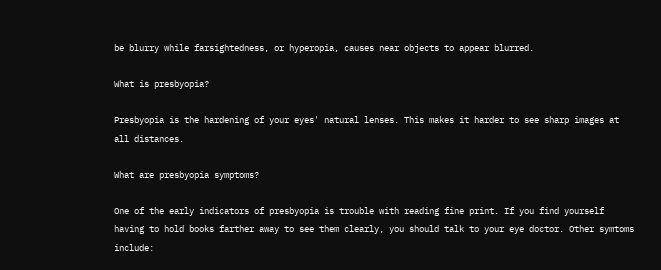be blurry while farsightedness, or hyperopia, causes near objects to appear blurred.

What is presbyopia?

Presbyopia is the hardening of your eyes' natural lenses. This makes it harder to see sharp images at all distances.

What are presbyopia symptoms?

One of the early indicators of presbyopia is trouble with reading fine print. If you find yourself having to hold books farther away to see them clearly, you should talk to your eye doctor. Other symtoms include: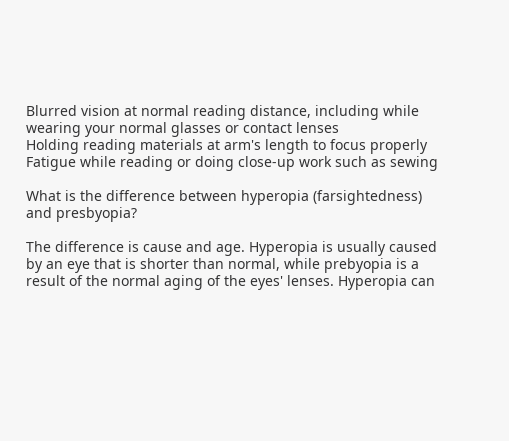Blurred vision at normal reading distance, including while wearing your normal glasses or contact lenses
Holding reading materials at arm's length to focus properly
Fatigue while reading or doing close-up work such as sewing

What is the difference between hyperopia (farsightedness) and presbyopia?

The difference is cause and age. Hyperopia is usually caused by an eye that is shorter than normal, while prebyopia is a result of the normal aging of the eyes' lenses. Hyperopia can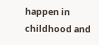happen in childhood and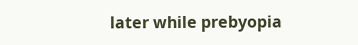later while prebyopia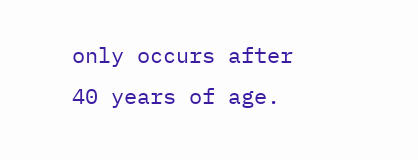only occurs after 40 years of age.